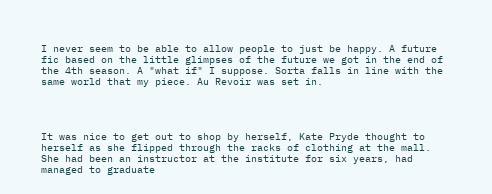I never seem to be able to allow people to just be happy. A future fic based on the little glimpses of the future we got in the end of the 4th season. A "what if" I suppose. Sorta falls in line with the same world that my piece. Au Revoir was set in.




It was nice to get out to shop by herself, Kate Pryde thought to herself as she flipped through the racks of clothing at the mall. She had been an instructor at the institute for six years, had managed to graduate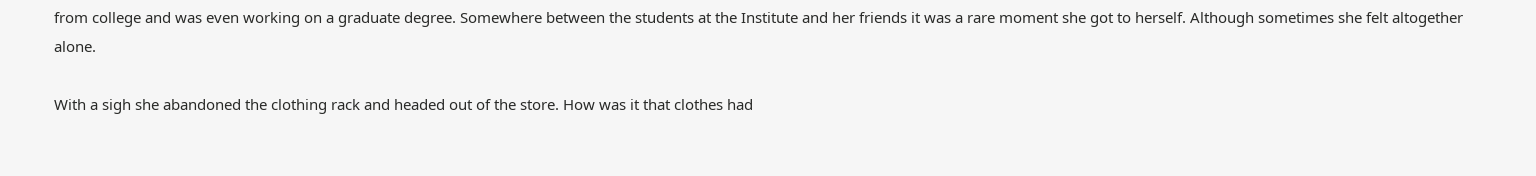from college and was even working on a graduate degree. Somewhere between the students at the Institute and her friends it was a rare moment she got to herself. Although sometimes she felt altogether alone.

With a sigh she abandoned the clothing rack and headed out of the store. How was it that clothes had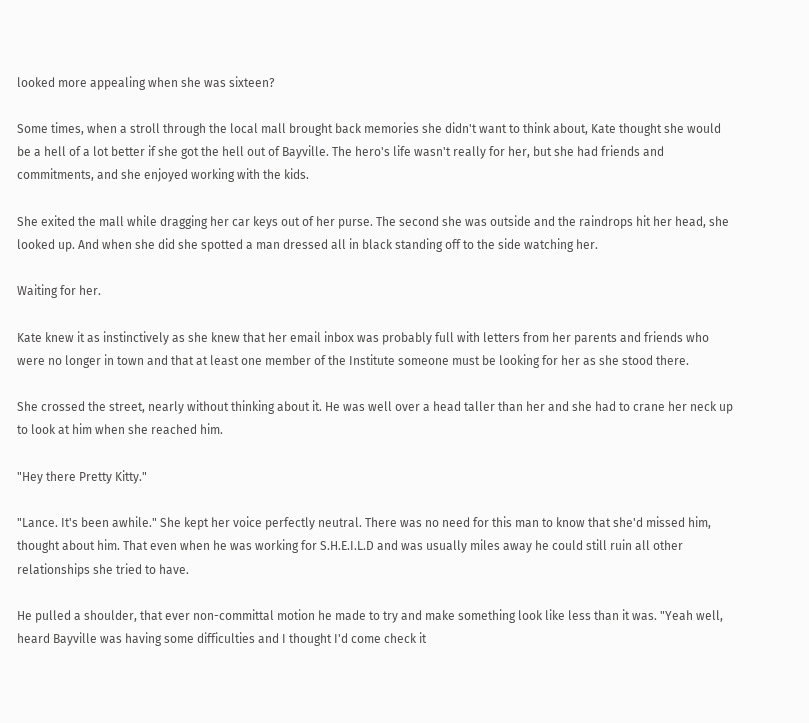looked more appealing when she was sixteen?

Some times, when a stroll through the local mall brought back memories she didn't want to think about, Kate thought she would be a hell of a lot better if she got the hell out of Bayville. The hero's life wasn't really for her, but she had friends and commitments, and she enjoyed working with the kids.

She exited the mall while dragging her car keys out of her purse. The second she was outside and the raindrops hit her head, she looked up. And when she did she spotted a man dressed all in black standing off to the side watching her.

Waiting for her.

Kate knew it as instinctively as she knew that her email inbox was probably full with letters from her parents and friends who were no longer in town and that at least one member of the Institute someone must be looking for her as she stood there.

She crossed the street, nearly without thinking about it. He was well over a head taller than her and she had to crane her neck up to look at him when she reached him.

"Hey there Pretty Kitty."

"Lance. It's been awhile." She kept her voice perfectly neutral. There was no need for this man to know that she'd missed him, thought about him. That even when he was working for S.H.E.I.L.D and was usually miles away he could still ruin all other relationships she tried to have.

He pulled a shoulder, that ever non-committal motion he made to try and make something look like less than it was. "Yeah well, heard Bayville was having some difficulties and I thought I'd come check it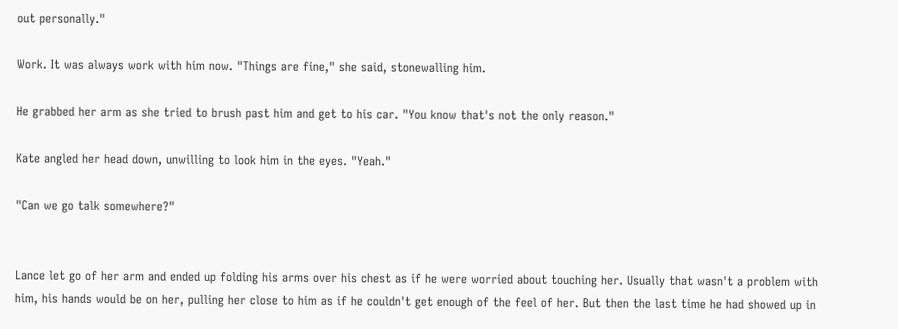out personally."

Work. It was always work with him now. "Things are fine," she said, stonewalling him.

He grabbed her arm as she tried to brush past him and get to his car. "You know that's not the only reason."

Kate angled her head down, unwilling to look him in the eyes. "Yeah."

"Can we go talk somewhere?"


Lance let go of her arm and ended up folding his arms over his chest as if he were worried about touching her. Usually that wasn't a problem with him, his hands would be on her, pulling her close to him as if he couldn't get enough of the feel of her. But then the last time he had showed up in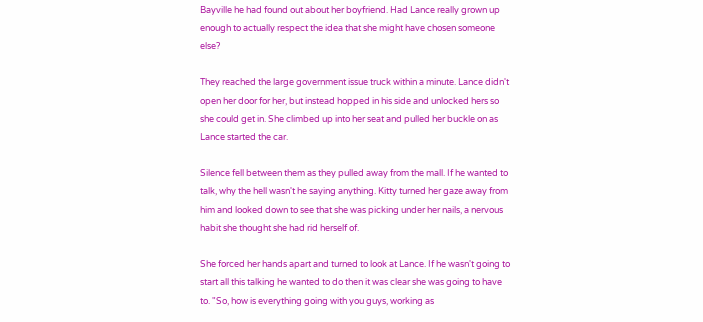Bayville he had found out about her boyfriend. Had Lance really grown up enough to actually respect the idea that she might have chosen someone else?

They reached the large government issue truck within a minute. Lance didn't open her door for her, but instead hopped in his side and unlocked hers so she could get in. She climbed up into her seat and pulled her buckle on as Lance started the car.

Silence fell between them as they pulled away from the mall. If he wanted to talk, why the hell wasn't he saying anything. Kitty turned her gaze away from him and looked down to see that she was picking under her nails, a nervous habit she thought she had rid herself of.

She forced her hands apart and turned to look at Lance. If he wasn't going to start all this talking he wanted to do then it was clear she was going to have to. "So, how is everything going with you guys, working as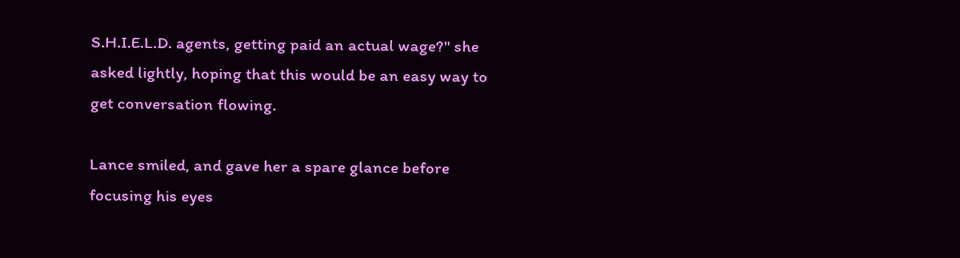S.H.I.E.L.D. agents, getting paid an actual wage?" she asked lightly, hoping that this would be an easy way to get conversation flowing.

Lance smiled, and gave her a spare glance before focusing his eyes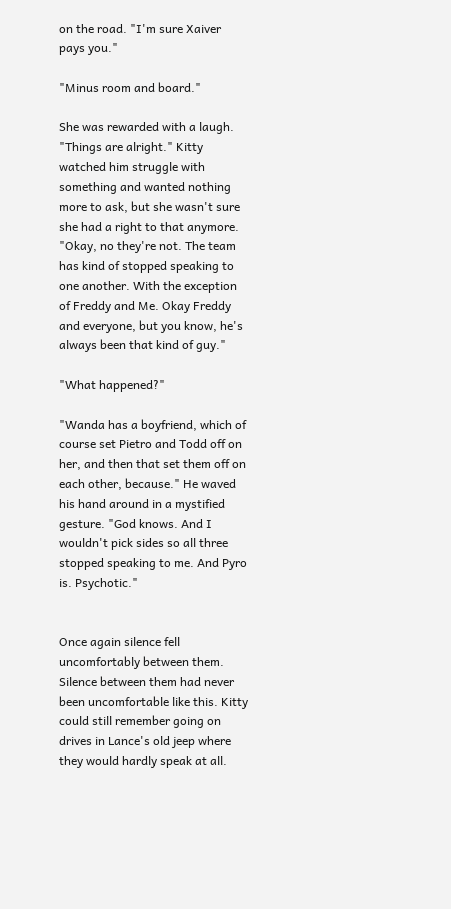on the road. "I'm sure Xaiver pays you."

"Minus room and board."

She was rewarded with a laugh. "Things are alright." Kitty watched him struggle with something and wanted nothing more to ask, but she wasn't sure she had a right to that anymore. "Okay, no they're not. The team has kind of stopped speaking to one another. With the exception of Freddy and Me. Okay Freddy and everyone, but you know, he's always been that kind of guy."

"What happened?"

"Wanda has a boyfriend, which of course set Pietro and Todd off on her, and then that set them off on each other, because." He waved his hand around in a mystified gesture. "God knows. And I wouldn't pick sides so all three stopped speaking to me. And Pyro is. Psychotic."


Once again silence fell uncomfortably between them. Silence between them had never been uncomfortable like this. Kitty could still remember going on drives in Lance's old jeep where they would hardly speak at all.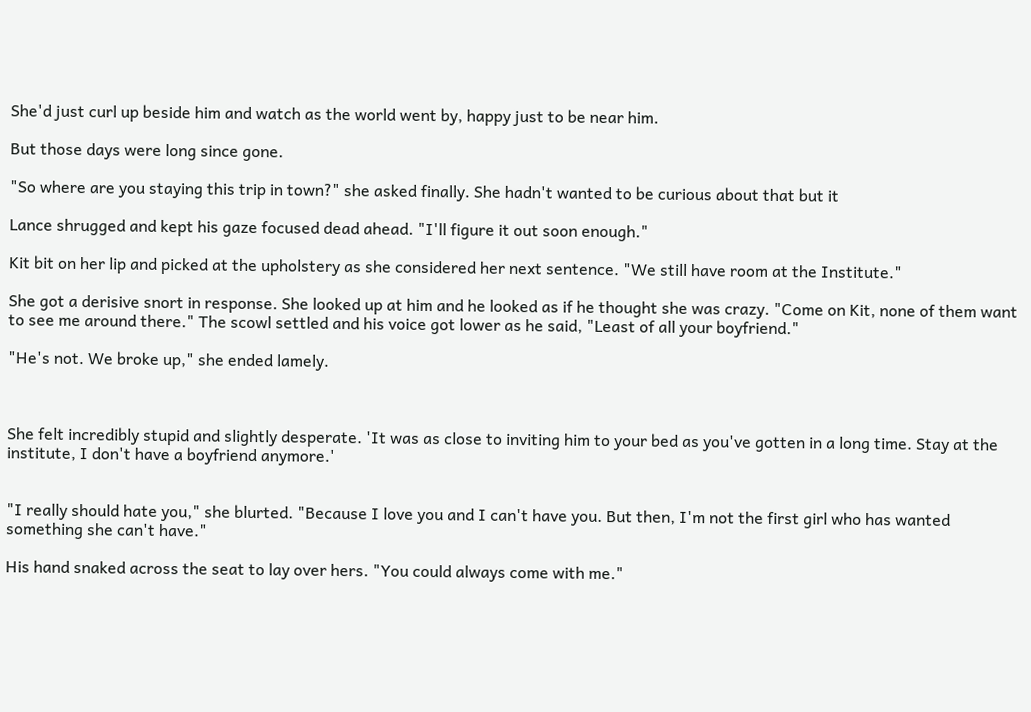She'd just curl up beside him and watch as the world went by, happy just to be near him.

But those days were long since gone.

"So where are you staying this trip in town?" she asked finally. She hadn't wanted to be curious about that but it

Lance shrugged and kept his gaze focused dead ahead. "I'll figure it out soon enough."

Kit bit on her lip and picked at the upholstery as she considered her next sentence. "We still have room at the Institute."

She got a derisive snort in response. She looked up at him and he looked as if he thought she was crazy. "Come on Kit, none of them want to see me around there." The scowl settled and his voice got lower as he said, "Least of all your boyfriend."

"He's not. We broke up," she ended lamely.



She felt incredibly stupid and slightly desperate. 'It was as close to inviting him to your bed as you've gotten in a long time. Stay at the institute, I don't have a boyfriend anymore.'


"I really should hate you," she blurted. "Because I love you and I can't have you. But then, I'm not the first girl who has wanted something she can't have."

His hand snaked across the seat to lay over hers. "You could always come with me."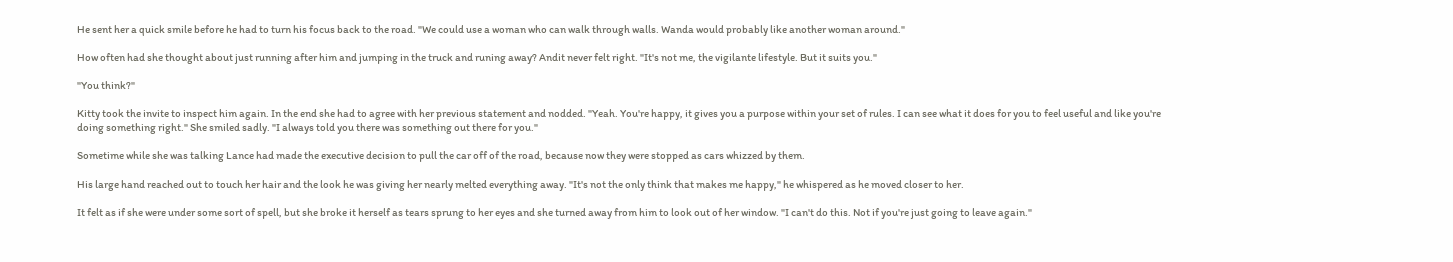He sent her a quick smile before he had to turn his focus back to the road. "We could use a woman who can walk through walls. Wanda would probably like another woman around."

How often had she thought about just running after him and jumping in the truck and runing away? Andit never felt right. "It's not me, the vigilante lifestyle. But it suits you."

"You think?"

Kitty took the invite to inspect him again. In the end she had to agree with her previous statement and nodded. "Yeah. You're happy, it gives you a purpose within your set of rules. I can see what it does for you to feel useful and like you're doing something right." She smiled sadly. "I always told you there was something out there for you."

Sometime while she was talking Lance had made the executive decision to pull the car off of the road, because now they were stopped as cars whizzed by them.

His large hand reached out to touch her hair and the look he was giving her nearly melted everything away. "It's not the only think that makes me happy," he whispered as he moved closer to her.

It felt as if she were under some sort of spell, but she broke it herself as tears sprung to her eyes and she turned away from him to look out of her window. "I can't do this. Not if you're just going to leave again."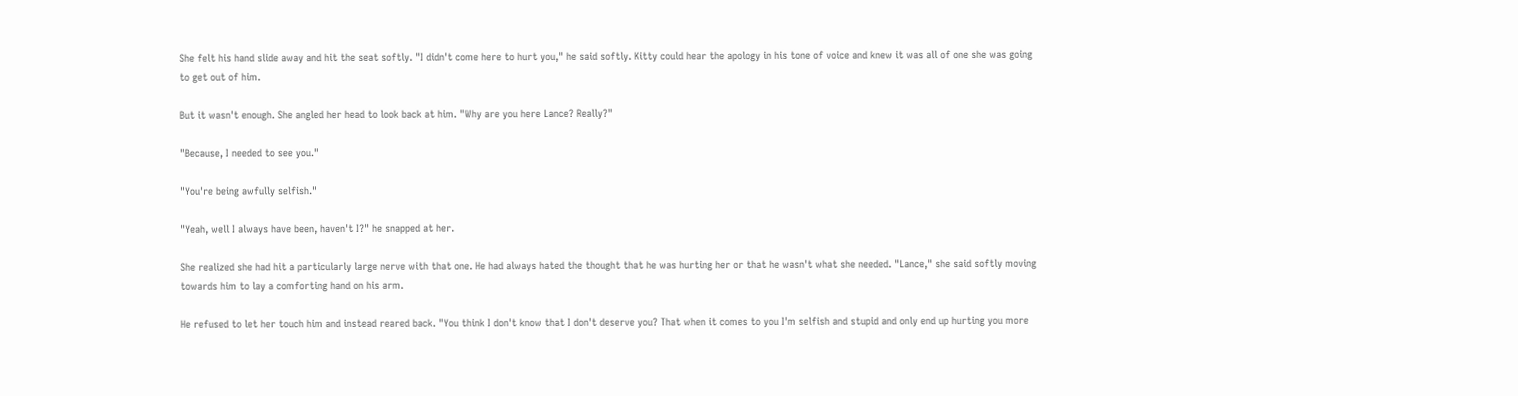She felt his hand slide away and hit the seat softly. "I didn't come here to hurt you," he said softly. Kitty could hear the apology in his tone of voice and knew it was all of one she was going to get out of him.

But it wasn't enough. She angled her head to look back at him. "Why are you here Lance? Really?"

"Because, I needed to see you."

"You're being awfully selfish."

"Yeah, well I always have been, haven't I?" he snapped at her.

She realized she had hit a particularly large nerve with that one. He had always hated the thought that he was hurting her or that he wasn't what she needed. "Lance," she said softly moving towards him to lay a comforting hand on his arm.

He refused to let her touch him and instead reared back. "You think I don't know that I don't deserve you? That when it comes to you I'm selfish and stupid and only end up hurting you more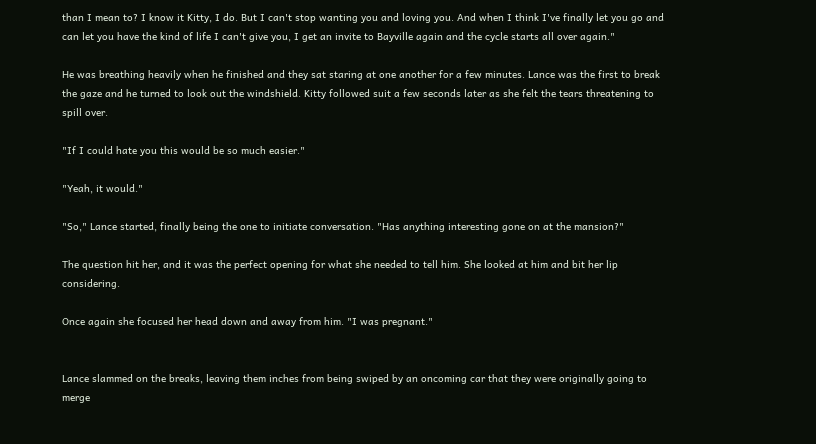than I mean to? I know it Kitty, I do. But I can't stop wanting you and loving you. And when I think I've finally let you go and can let you have the kind of life I can't give you, I get an invite to Bayville again and the cycle starts all over again."

He was breathing heavily when he finished and they sat staring at one another for a few minutes. Lance was the first to break the gaze and he turned to look out the windshield. Kitty followed suit a few seconds later as she felt the tears threatening to spill over.

"If I could hate you this would be so much easier."

"Yeah, it would."

"So," Lance started, finally being the one to initiate conversation. "Has anything interesting gone on at the mansion?"

The question hit her, and it was the perfect opening for what she needed to tell him. She looked at him and bit her lip considering.

Once again she focused her head down and away from him. "I was pregnant."


Lance slammed on the breaks, leaving them inches from being swiped by an oncoming car that they were originally going to merge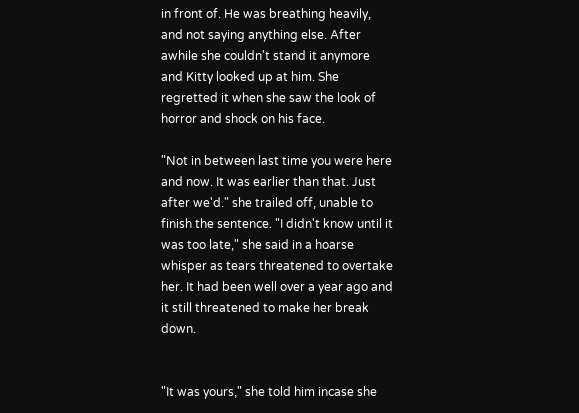in front of. He was breathing heavily, and not saying anything else. After awhile she couldn't stand it anymore and Kitty looked up at him. She regretted it when she saw the look of horror and shock on his face.

"Not in between last time you were here and now. It was earlier than that. Just after we'd." she trailed off, unable to finish the sentence. "I didn't know until it was too late," she said in a hoarse whisper as tears threatened to overtake her. It had been well over a year ago and it still threatened to make her break down.


"It was yours," she told him incase she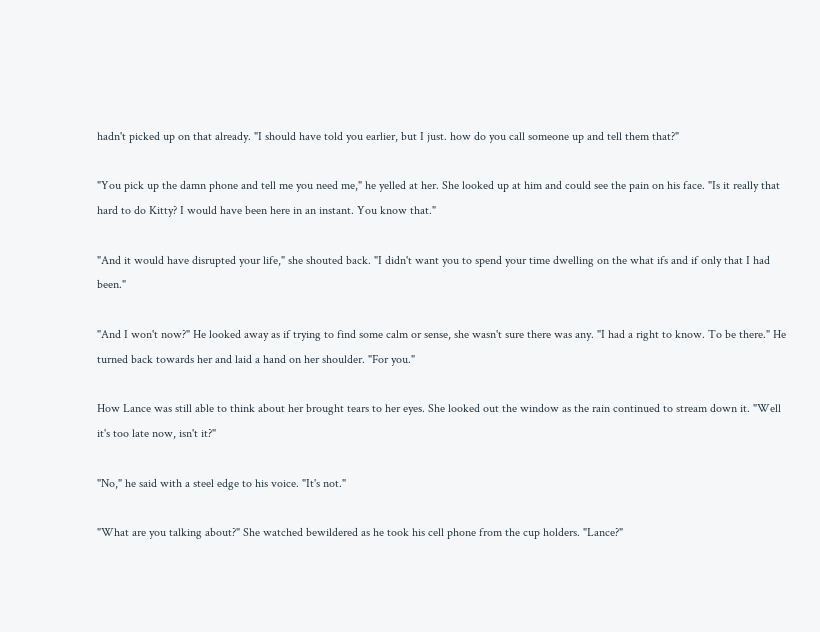hadn't picked up on that already. "I should have told you earlier, but I just. how do you call someone up and tell them that?"

"You pick up the damn phone and tell me you need me," he yelled at her. She looked up at him and could see the pain on his face. "Is it really that hard to do Kitty? I would have been here in an instant. You know that."

"And it would have disrupted your life," she shouted back. "I didn't want you to spend your time dwelling on the what ifs and if only that I had been."

"And I won't now?" He looked away as if trying to find some calm or sense, she wasn't sure there was any. "I had a right to know. To be there." He turned back towards her and laid a hand on her shoulder. "For you."

How Lance was still able to think about her brought tears to her eyes. She looked out the window as the rain continued to stream down it. "Well it's too late now, isn't it?"

"No," he said with a steel edge to his voice. "It's not."

"What are you talking about?" She watched bewildered as he took his cell phone from the cup holders. "Lance?"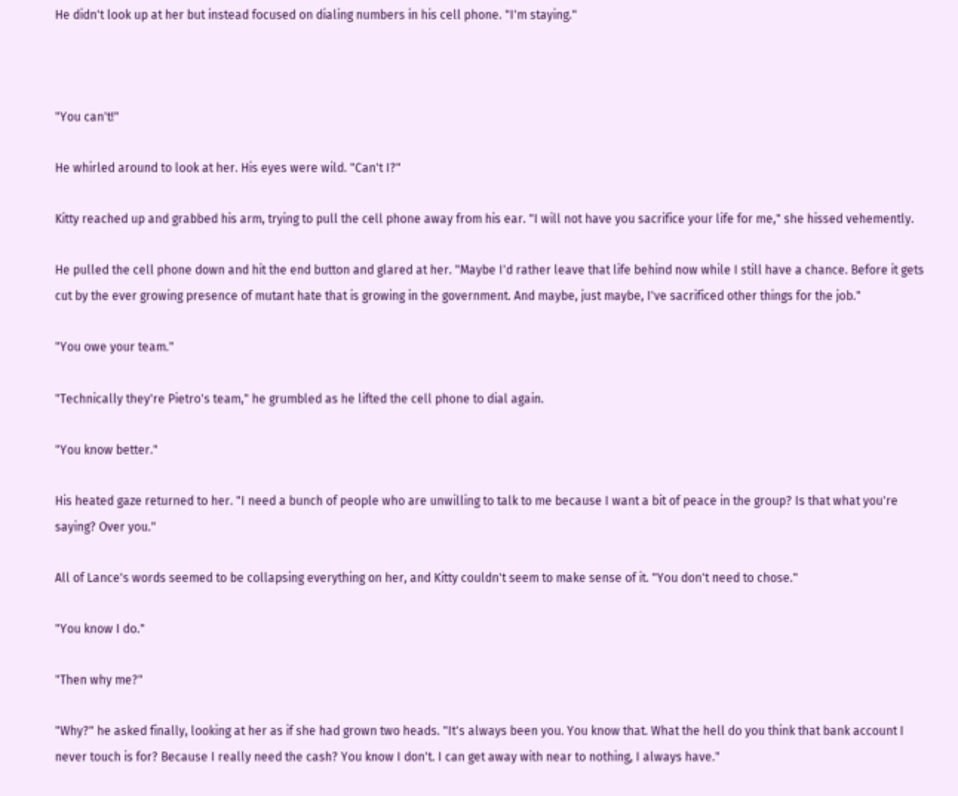He didn't look up at her but instead focused on dialing numbers in his cell phone. "I'm staying."



"You can't!"

He whirled around to look at her. His eyes were wild. "Can't I?"

Kitty reached up and grabbed his arm, trying to pull the cell phone away from his ear. "I will not have you sacrifice your life for me," she hissed vehemently.

He pulled the cell phone down and hit the end button and glared at her. "Maybe I'd rather leave that life behind now while I still have a chance. Before it gets cut by the ever growing presence of mutant hate that is growing in the government. And maybe, just maybe, I've sacrificed other things for the job."

"You owe your team."

"Technically they're Pietro's team," he grumbled as he lifted the cell phone to dial again.

"You know better."

His heated gaze returned to her. "I need a bunch of people who are unwilling to talk to me because I want a bit of peace in the group? Is that what you're saying? Over you."

All of Lance's words seemed to be collapsing everything on her, and Kitty couldn't seem to make sense of it. "You don't need to chose."

"You know I do."

"Then why me?"

"Why?" he asked finally, looking at her as if she had grown two heads. "It's always been you. You know that. What the hell do you think that bank account I never touch is for? Because I really need the cash? You know I don't. I can get away with near to nothing, I always have."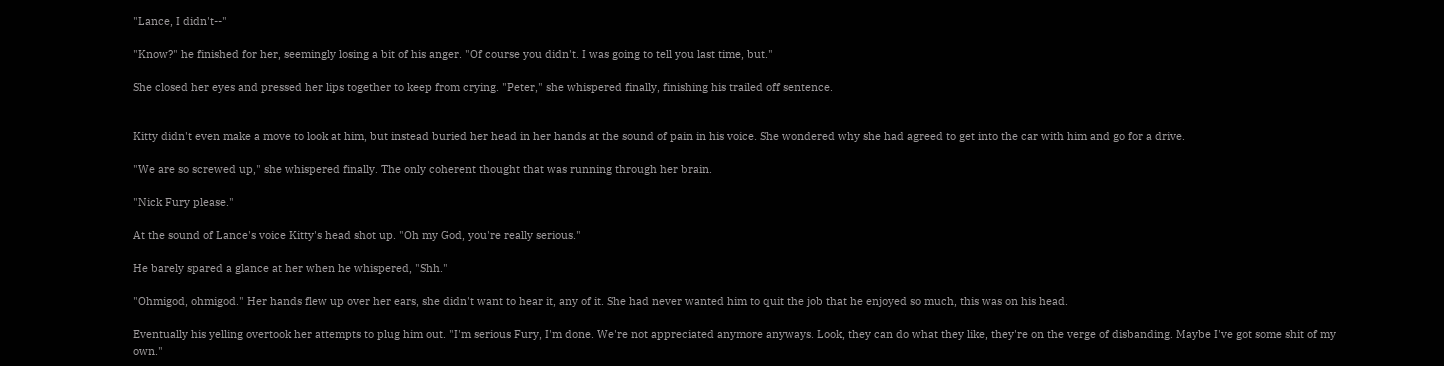"Lance, I didn't--"

"Know?" he finished for her, seemingly losing a bit of his anger. "Of course you didn't. I was going to tell you last time, but."

She closed her eyes and pressed her lips together to keep from crying. "Peter," she whispered finally, finishing his trailed off sentence.


Kitty didn't even make a move to look at him, but instead buried her head in her hands at the sound of pain in his voice. She wondered why she had agreed to get into the car with him and go for a drive.

"We are so screwed up," she whispered finally. The only coherent thought that was running through her brain.

"Nick Fury please."

At the sound of Lance's voice Kitty's head shot up. "Oh my God, you're really serious."

He barely spared a glance at her when he whispered, "Shh."

"Ohmigod, ohmigod." Her hands flew up over her ears, she didn't want to hear it, any of it. She had never wanted him to quit the job that he enjoyed so much, this was on his head.

Eventually his yelling overtook her attempts to plug him out. "I'm serious Fury, I'm done. We're not appreciated anymore anyways. Look, they can do what they like, they're on the verge of disbanding. Maybe I've got some shit of my own."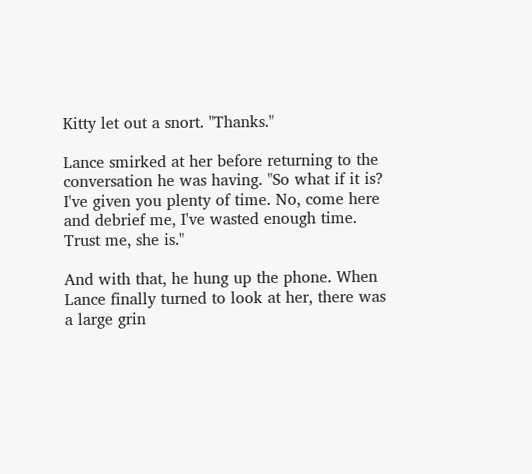Kitty let out a snort. "Thanks."

Lance smirked at her before returning to the conversation he was having. "So what if it is? I've given you plenty of time. No, come here and debrief me, I've wasted enough time. Trust me, she is."

And with that, he hung up the phone. When Lance finally turned to look at her, there was a large grin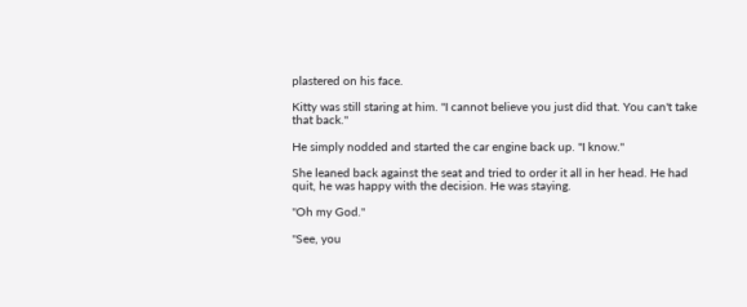plastered on his face.

Kitty was still staring at him. "I cannot believe you just did that. You can't take that back."

He simply nodded and started the car engine back up. "I know."

She leaned back against the seat and tried to order it all in her head. He had quit, he was happy with the decision. He was staying.

"Oh my God."

"See, you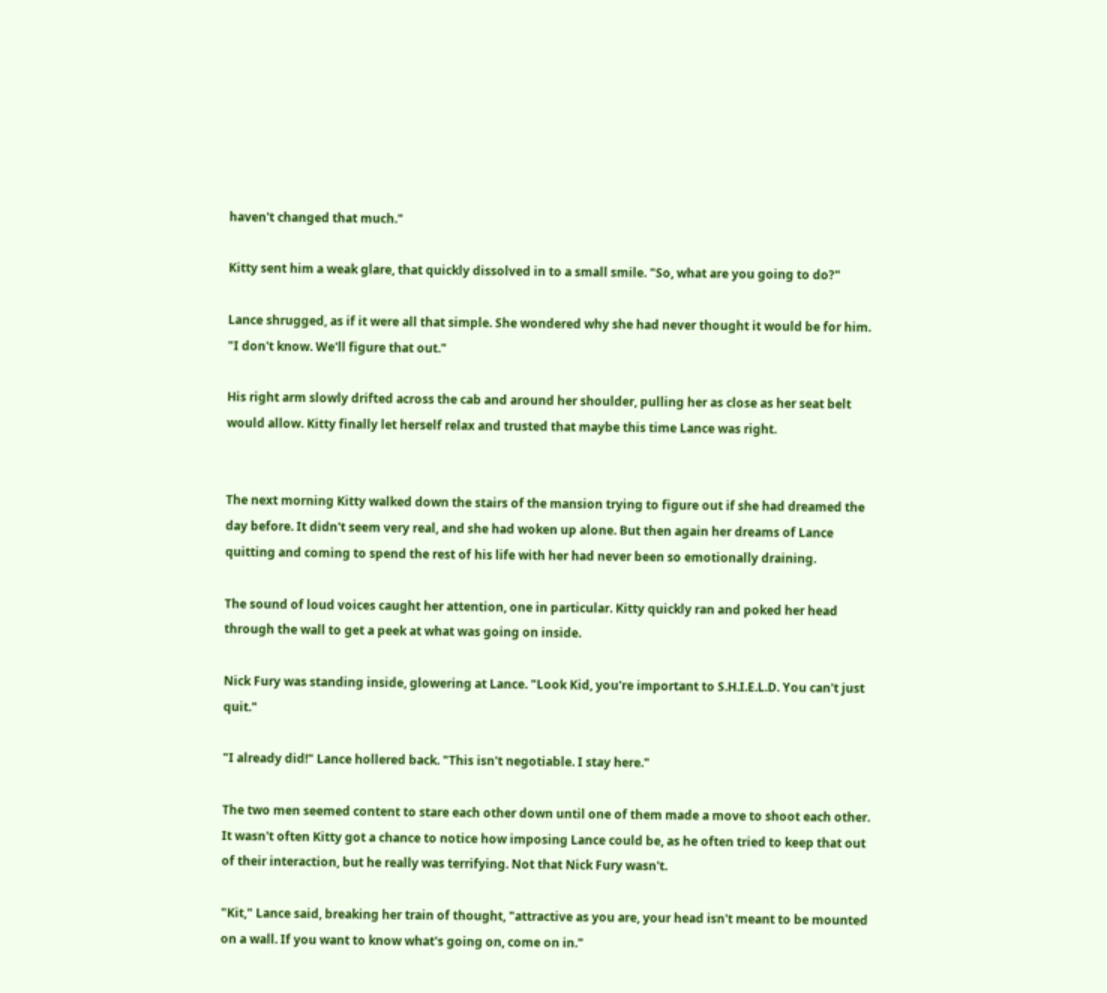haven't changed that much."

Kitty sent him a weak glare, that quickly dissolved in to a small smile. "So, what are you going to do?"

Lance shrugged, as if it were all that simple. She wondered why she had never thought it would be for him. "I don't know. We'll figure that out."

His right arm slowly drifted across the cab and around her shoulder, pulling her as close as her seat belt would allow. Kitty finally let herself relax and trusted that maybe this time Lance was right.


The next morning Kitty walked down the stairs of the mansion trying to figure out if she had dreamed the day before. It didn't seem very real, and she had woken up alone. But then again her dreams of Lance quitting and coming to spend the rest of his life with her had never been so emotionally draining.

The sound of loud voices caught her attention, one in particular. Kitty quickly ran and poked her head through the wall to get a peek at what was going on inside.

Nick Fury was standing inside, glowering at Lance. "Look Kid, you're important to S.H.I.E.L.D. You can't just quit."

"I already did!" Lance hollered back. "This isn't negotiable. I stay here."

The two men seemed content to stare each other down until one of them made a move to shoot each other. It wasn't often Kitty got a chance to notice how imposing Lance could be, as he often tried to keep that out of their interaction, but he really was terrifying. Not that Nick Fury wasn't.

"Kit," Lance said, breaking her train of thought, "attractive as you are, your head isn't meant to be mounted on a wall. If you want to know what's going on, come on in."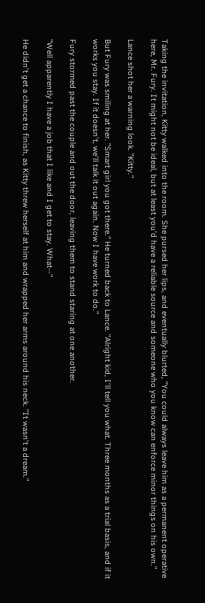Taking the invitation, Kitty walked into the room. She pursed her lips, and eventually blurted, "You could always leave him as a permanent operative here, Mr. Fury. It might not be ideal, but at least you'd have a reliable source and someone who you know can enforce minor things on his own."

Lance shot her a warning look. "Kitty."

But Fury was smiling at her. "Smart girl you got there." He turned back to Lance. "Alright kid, I'll tell you what. Three months as a trial basis, and if it works you stay. If it doesn't, we'll talk it out again. Now I have work to do."

Fury stormed past the couple and out the door, leaving them to stand staring at one another.

"Well apparently I have a job that I like and I get to stay. What--"

He didn't get a chance to finish, as Kitty threw herself at him and wrapped her arms around his neck. "It wasn't a dream."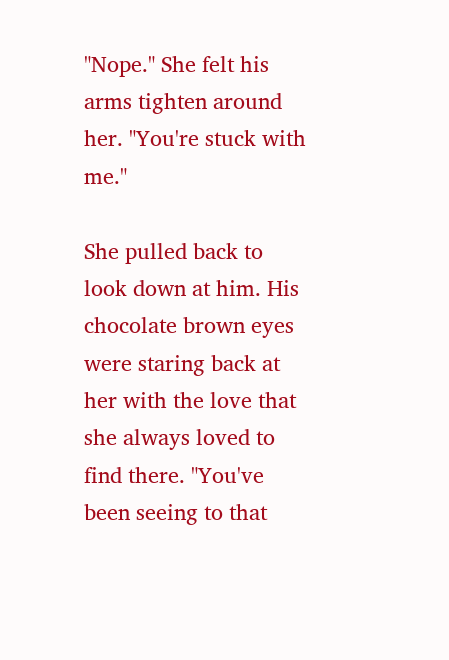"Nope." She felt his arms tighten around her. "You're stuck with me."

She pulled back to look down at him. His chocolate brown eyes were staring back at her with the love that she always loved to find there. "You've been seeing to that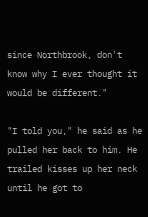since Northbrook, don't know why I ever thought it would be different."

"I told you," he said as he pulled her back to him. He trailed kisses up her neck until he got to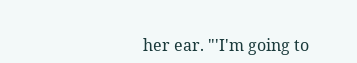her ear. "'I'm going to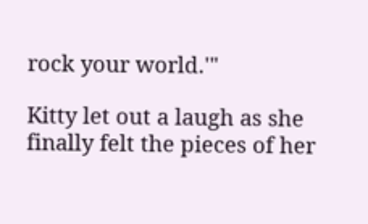rock your world.'"

Kitty let out a laugh as she finally felt the pieces of her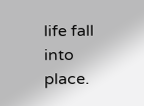life fall into place.